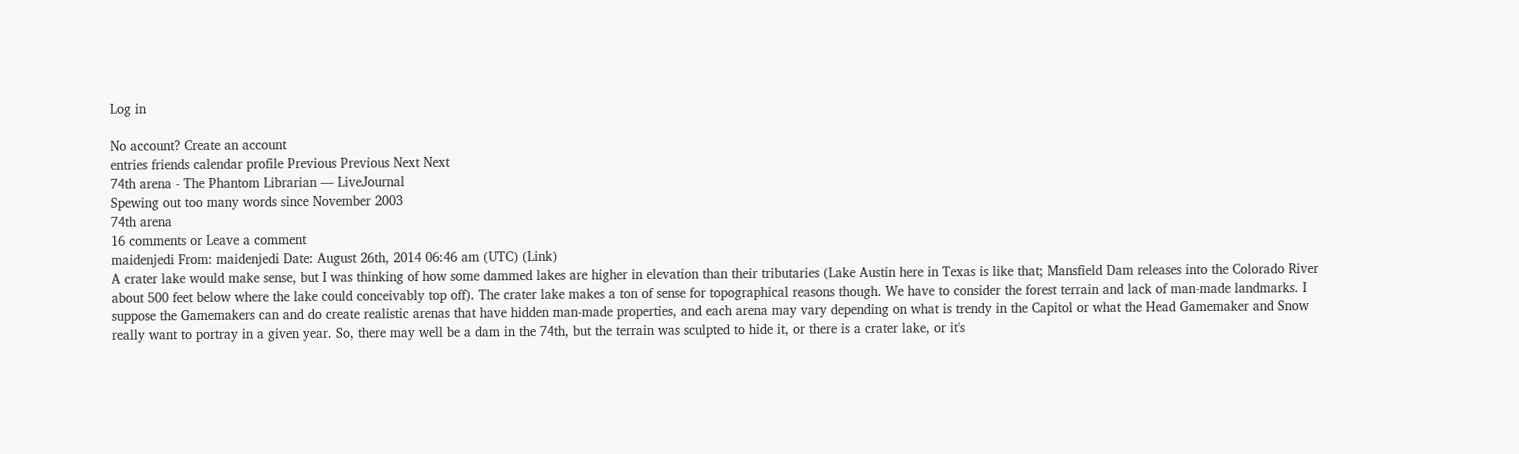Log in

No account? Create an account
entries friends calendar profile Previous Previous Next Next
74th arena - The Phantom Librarian — LiveJournal
Spewing out too many words since November 2003
74th arena
16 comments or Leave a comment
maidenjedi From: maidenjedi Date: August 26th, 2014 06:46 am (UTC) (Link)
A crater lake would make sense, but I was thinking of how some dammed lakes are higher in elevation than their tributaries (Lake Austin here in Texas is like that; Mansfield Dam releases into the Colorado River about 500 feet below where the lake could conceivably top off). The crater lake makes a ton of sense for topographical reasons though. We have to consider the forest terrain and lack of man-made landmarks. I suppose the Gamemakers can and do create realistic arenas that have hidden man-made properties, and each arena may vary depending on what is trendy in the Capitol or what the Head Gamemaker and Snow really want to portray in a given year. So, there may well be a dam in the 74th, but the terrain was sculpted to hide it, or there is a crater lake, or it's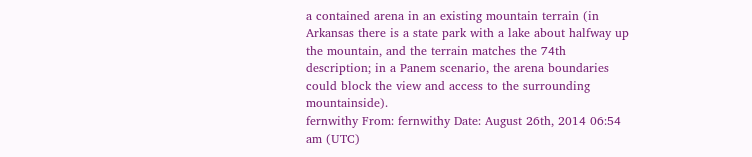a contained arena in an existing mountain terrain (in Arkansas there is a state park with a lake about halfway up the mountain, and the terrain matches the 74th description; in a Panem scenario, the arena boundaries could block the view and access to the surrounding mountainside).
fernwithy From: fernwithy Date: August 26th, 2014 06:54 am (UTC)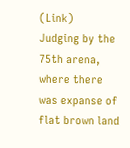(Link)
Judging by the 75th arena, where there was expanse of flat brown land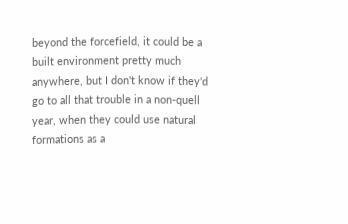beyond the forcefield, it could be a built environment pretty much anywhere, but I don't know if they'd go to all that trouble in a non-quell year, when they could use natural formations as a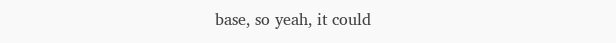base, so yeah, it could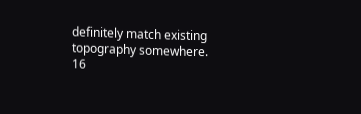definitely match existing topography somewhere.
16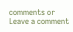comments or Leave a comment